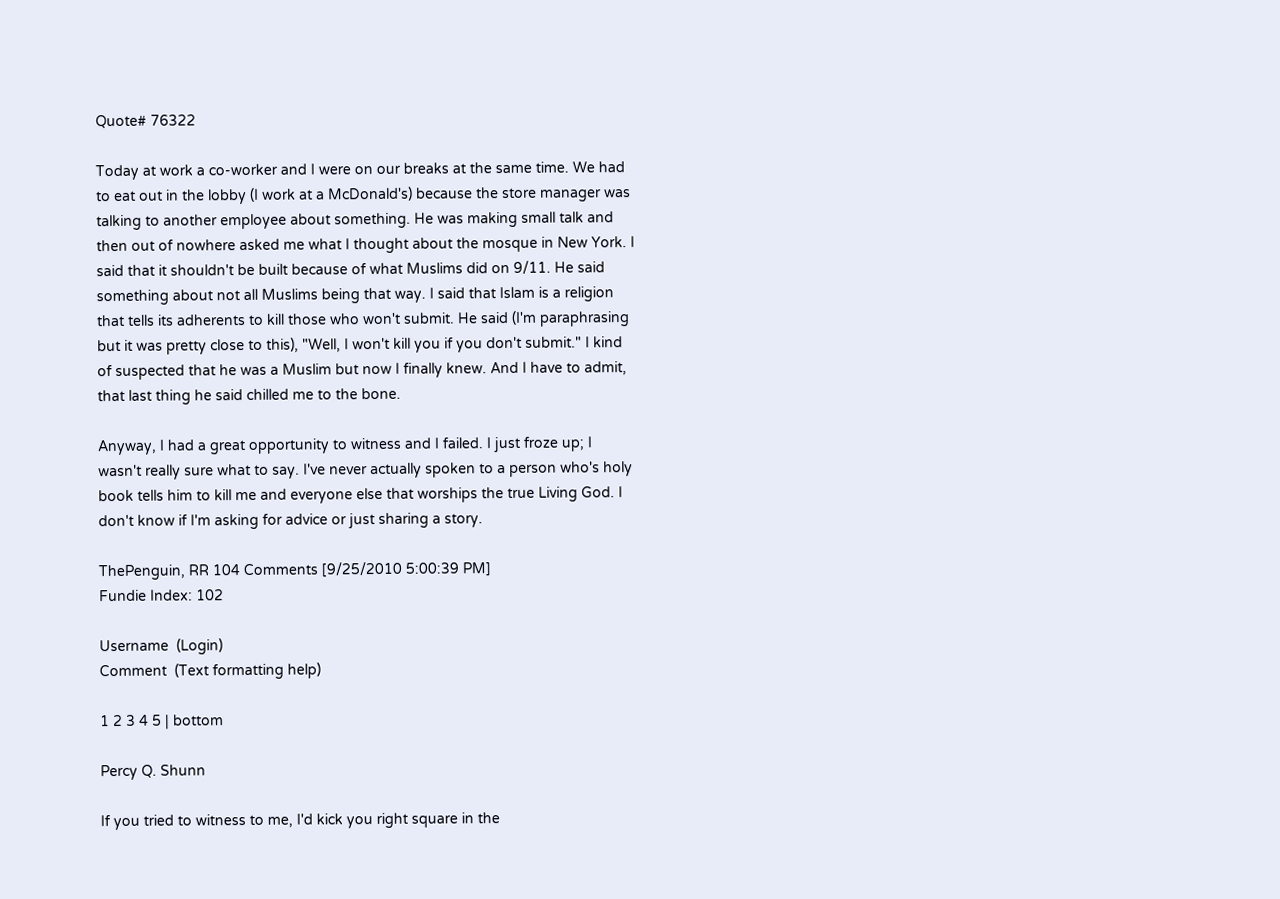Quote# 76322

Today at work a co-worker and I were on our breaks at the same time. We had to eat out in the lobby (I work at a McDonald's) because the store manager was talking to another employee about something. He was making small talk and then out of nowhere asked me what I thought about the mosque in New York. I said that it shouldn't be built because of what Muslims did on 9/11. He said something about not all Muslims being that way. I said that Islam is a religion that tells its adherents to kill those who won't submit. He said (I'm paraphrasing but it was pretty close to this), "Well, I won't kill you if you don't submit." I kind of suspected that he was a Muslim but now I finally knew. And I have to admit, that last thing he said chilled me to the bone.

Anyway, I had a great opportunity to witness and I failed. I just froze up; I wasn't really sure what to say. I've never actually spoken to a person who's holy book tells him to kill me and everyone else that worships the true Living God. I don't know if I'm asking for advice or just sharing a story.

ThePenguin, RR 104 Comments [9/25/2010 5:00:39 PM]
Fundie Index: 102

Username  (Login)
Comment  (Text formatting help)

1 2 3 4 5 | bottom

Percy Q. Shunn

If you tried to witness to me, I'd kick you right square in the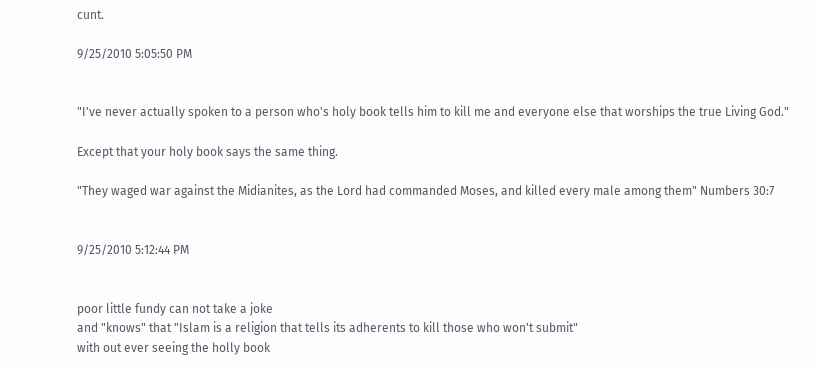cunt.

9/25/2010 5:05:50 PM


"I've never actually spoken to a person who's holy book tells him to kill me and everyone else that worships the true Living God."

Except that your holy book says the same thing.

"They waged war against the Midianites, as the Lord had commanded Moses, and killed every male among them" Numbers 30:7


9/25/2010 5:12:44 PM


poor little fundy can not take a joke
and "knows" that "Islam is a religion that tells its adherents to kill those who won't submit"
with out ever seeing the holly book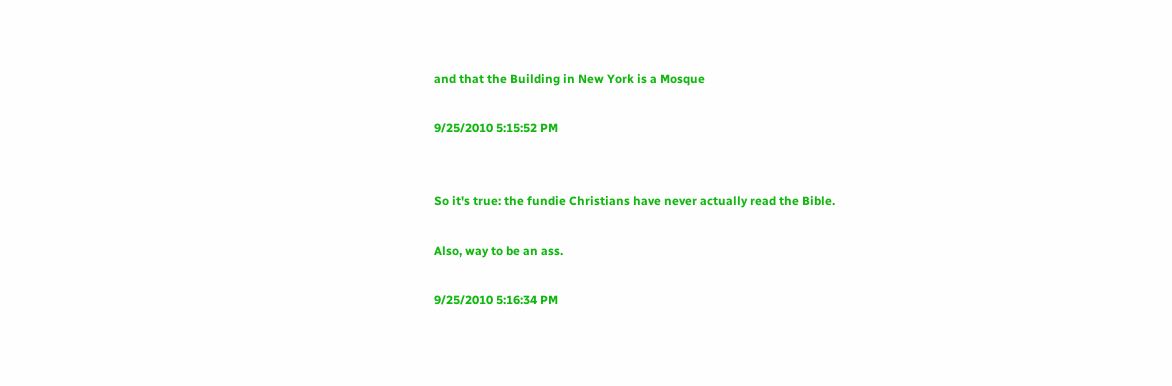and that the Building in New York is a Mosque

9/25/2010 5:15:52 PM


So it's true: the fundie Christians have never actually read the Bible.

Also, way to be an ass.

9/25/2010 5:16:34 PM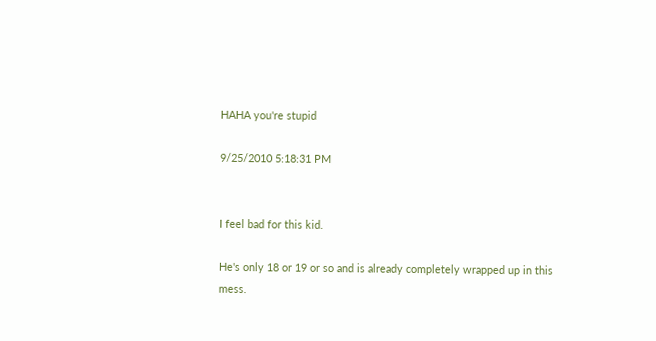HAHA you're stupid

9/25/2010 5:18:31 PM


I feel bad for this kid.

He's only 18 or 19 or so and is already completely wrapped up in this mess.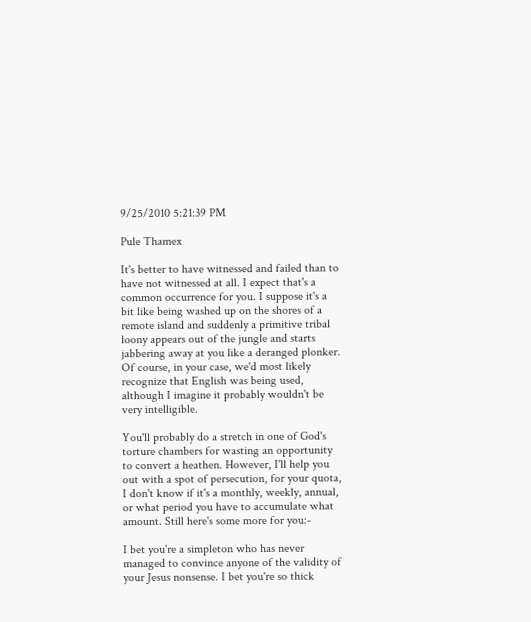9/25/2010 5:21:39 PM

Pule Thamex

It's better to have witnessed and failed than to have not witnessed at all. I expect that's a common occurrence for you. I suppose it's a bit like being washed up on the shores of a remote island and suddenly a primitive tribal loony appears out of the jungle and starts jabbering away at you like a deranged plonker. Of course, in your case, we'd most likely recognize that English was being used, although I imagine it probably wouldn't be very intelligible.

You'll probably do a stretch in one of God's torture chambers for wasting an opportunity to convert a heathen. However, I'll help you out with a spot of persecution, for your quota, I don't know if it's a monthly, weekly, annual, or what period you have to accumulate what amount. Still here's some more for you:-

I bet you're a simpleton who has never managed to convince anyone of the validity of your Jesus nonsense. I bet you're so thick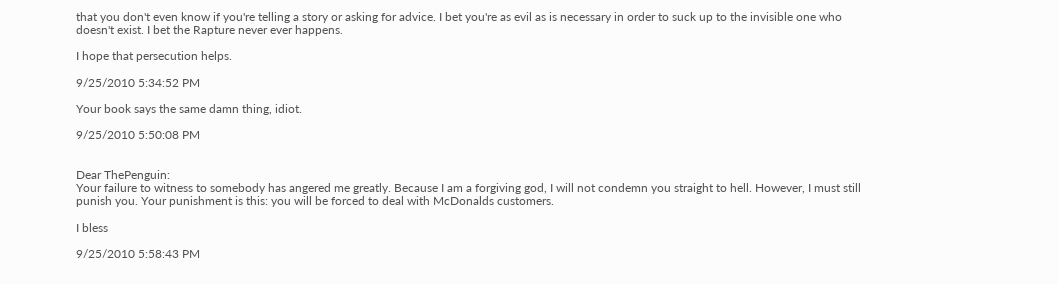that you don't even know if you're telling a story or asking for advice. I bet you're as evil as is necessary in order to suck up to the invisible one who doesn't exist. I bet the Rapture never ever happens.

I hope that persecution helps.

9/25/2010 5:34:52 PM

Your book says the same damn thing, idiot.

9/25/2010 5:50:08 PM


Dear ThePenguin:
Your failure to witness to somebody has angered me greatly. Because I am a forgiving god, I will not condemn you straight to hell. However, I must still punish you. Your punishment is this: you will be forced to deal with McDonalds customers.

I bless

9/25/2010 5:58:43 PM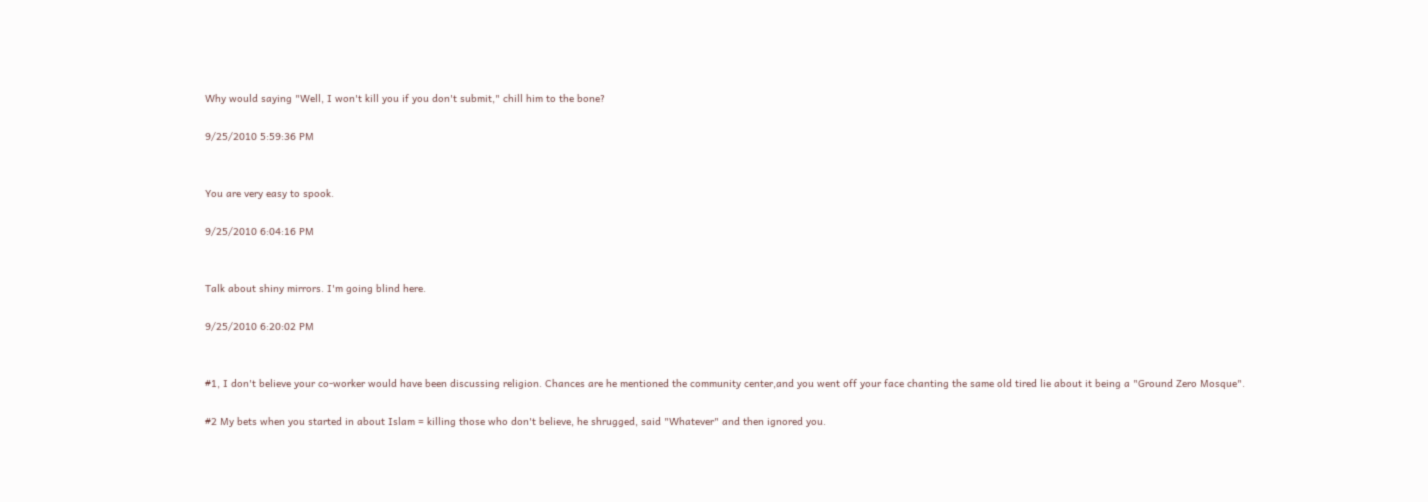Why would saying "Well, I won't kill you if you don't submit," chill him to the bone?

9/25/2010 5:59:36 PM


You are very easy to spook.

9/25/2010 6:04:16 PM


Talk about shiny mirrors. I'm going blind here.

9/25/2010 6:20:02 PM


#1, I don't believe your co-worker would have been discussing religion. Chances are he mentioned the community center,and you went off your face chanting the same old tired lie about it being a "Ground Zero Mosque".

#2 My bets when you started in about Islam = killing those who don't believe, he shrugged, said "Whatever" and then ignored you.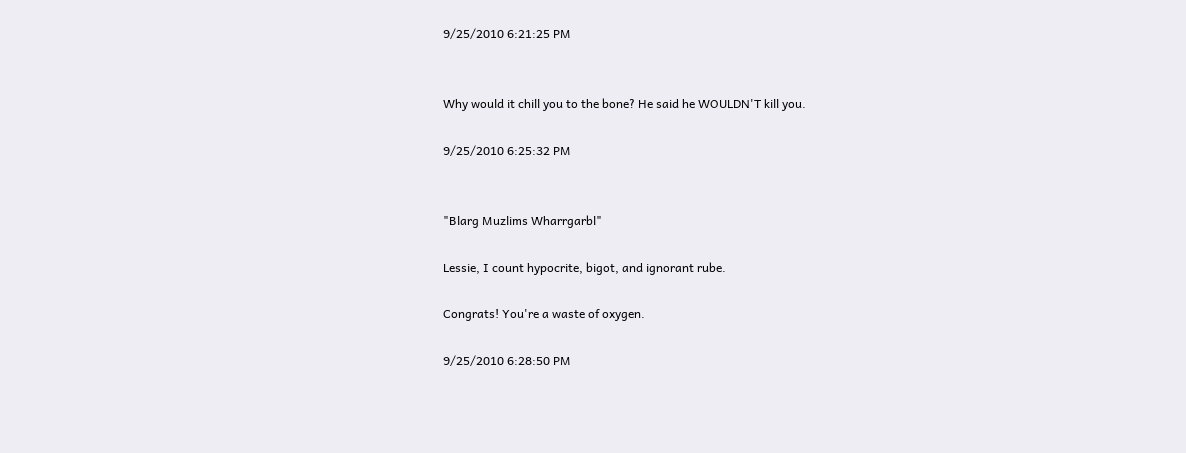9/25/2010 6:21:25 PM


Why would it chill you to the bone? He said he WOULDN'T kill you.

9/25/2010 6:25:32 PM


"Blarg Muzlims Wharrgarbl"

Lessie, I count hypocrite, bigot, and ignorant rube.

Congrats! You're a waste of oxygen.

9/25/2010 6:28:50 PM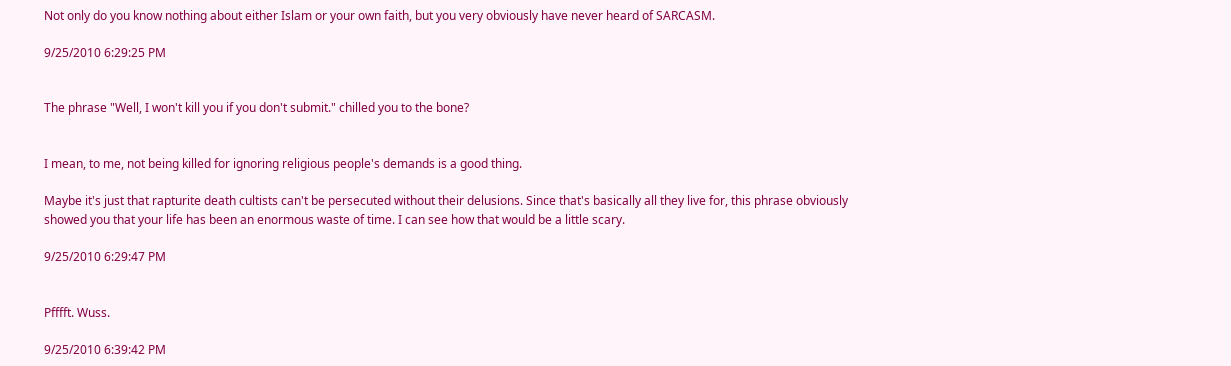Not only do you know nothing about either Islam or your own faith, but you very obviously have never heard of SARCASM.

9/25/2010 6:29:25 PM


The phrase "Well, I won't kill you if you don't submit." chilled you to the bone?


I mean, to me, not being killed for ignoring religious people's demands is a good thing.

Maybe it's just that rapturite death cultists can't be persecuted without their delusions. Since that's basically all they live for, this phrase obviously showed you that your life has been an enormous waste of time. I can see how that would be a little scary.

9/25/2010 6:29:47 PM


Pfffft. Wuss.

9/25/2010 6:39:42 PM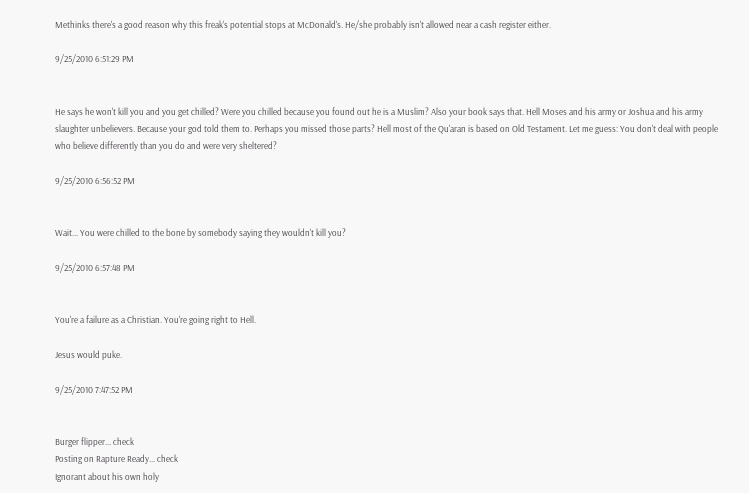Methinks there's a good reason why this freak's potential stops at McDonald's. He/she probably isn't allowed near a cash register either.

9/25/2010 6:51:29 PM


He says he won't kill you and you get chilled? Were you chilled because you found out he is a Muslim? Also your book says that. Hell Moses and his army or Joshua and his army slaughter unbelievers. Because your god told them to. Perhaps you missed those parts? Hell most of the Qu'aran is based on Old Testament. Let me guess: You don't deal with people who believe differently than you do and were very sheltered?

9/25/2010 6:56:52 PM


Wait... You were chilled to the bone by somebody saying they wouldn't kill you?

9/25/2010 6:57:48 PM


You're a failure as a Christian. You're going right to Hell.

Jesus would puke.

9/25/2010 7:47:52 PM


Burger flipper... check
Posting on Rapture Ready... check
Ignorant about his own holy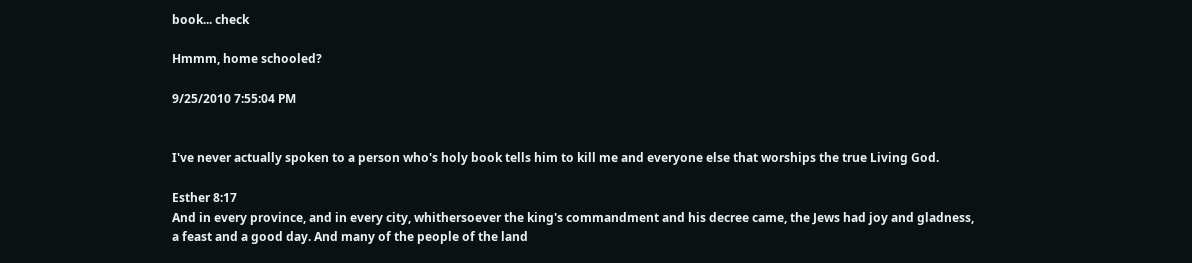book... check

Hmmm, home schooled?

9/25/2010 7:55:04 PM


I've never actually spoken to a person who's holy book tells him to kill me and everyone else that worships the true Living God.

Esther 8:17
And in every province, and in every city, whithersoever the king's commandment and his decree came, the Jews had joy and gladness, a feast and a good day. And many of the people of the land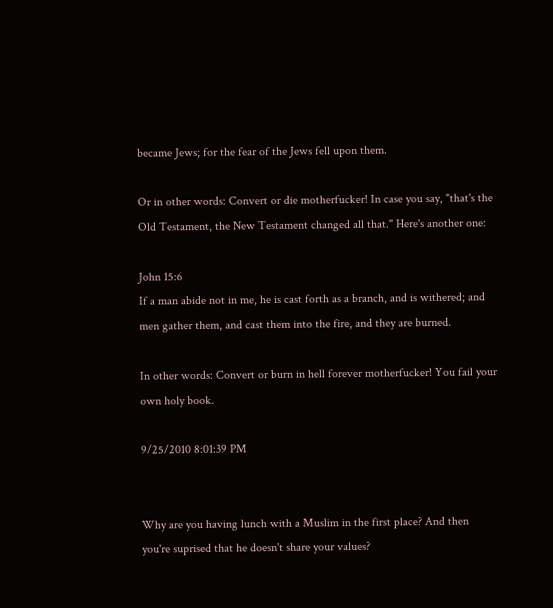became Jews; for the fear of the Jews fell upon them.

Or in other words: Convert or die motherfucker! In case you say, "that's the Old Testament, the New Testament changed all that." Here's another one:

John 15:6
If a man abide not in me, he is cast forth as a branch, and is withered; and men gather them, and cast them into the fire, and they are burned.

In other words: Convert or burn in hell forever motherfucker! You fail your own holy book.

9/25/2010 8:01:39 PM


Why are you having lunch with a Muslim in the first place? And then you're suprised that he doesn't share your values?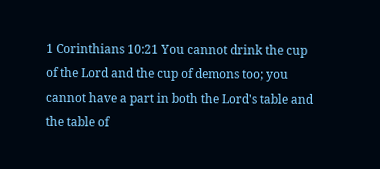1 Corinthians 10:21 You cannot drink the cup of the Lord and the cup of demons too; you cannot have a part in both the Lord's table and the table of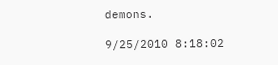demons.

9/25/2010 8:18:02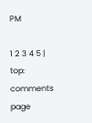PM

1 2 3 4 5 | top: comments page